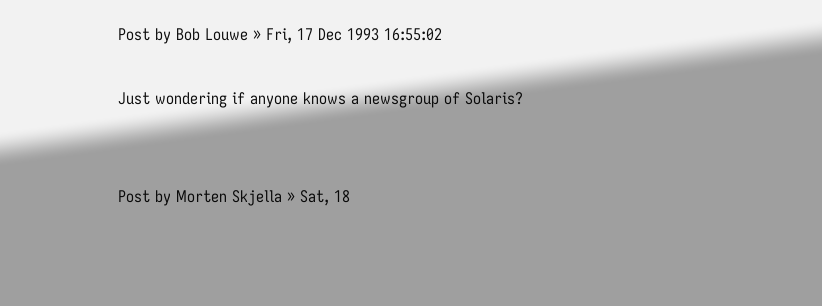Post by Bob Louwe » Fri, 17 Dec 1993 16:55:02

Just wondering if anyone knows a newsgroup of Solaris?


Post by Morten Skjella » Sat, 18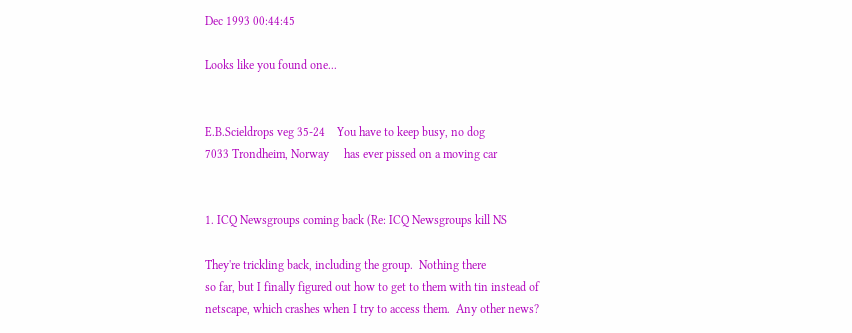Dec 1993 00:44:45

Looks like you found one...


E.B.Scieldrops veg 35-24    You have to keep busy, no dog
7033 Trondheim, Norway     has ever pissed on a moving car


1. ICQ Newsgroups coming back (Re: ICQ Newsgroups kill NS

They're trickling back, including the group.  Nothing there
so far, but I finally figured out how to get to them with tin instead of
netscape, which crashes when I try to access them.  Any other news?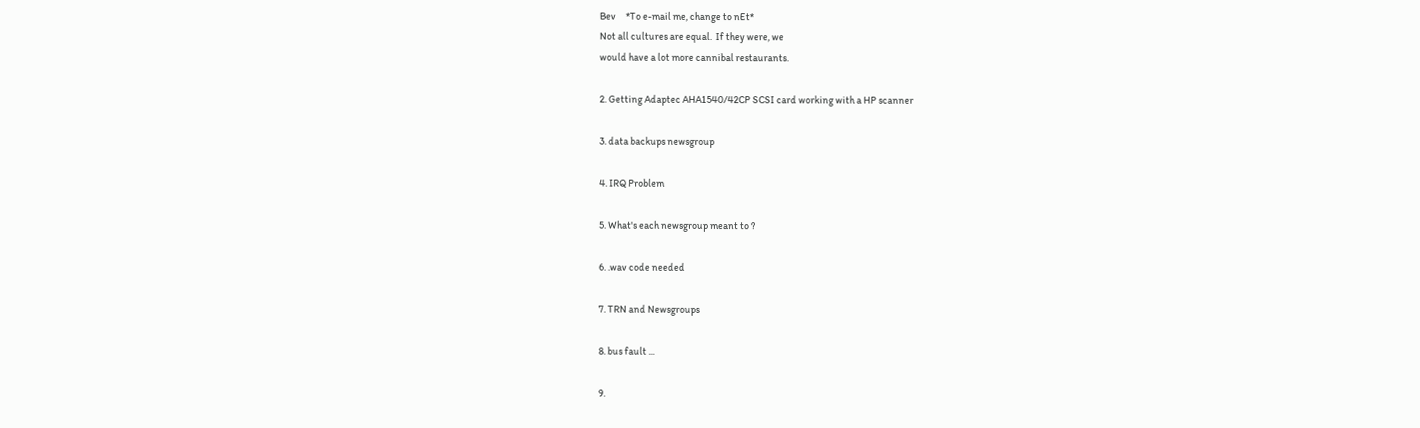Bev     *To e-mail me, change to nEt*
Not all cultures are equal.  If they were, we
would have a lot more cannibal restaurants.

2. Getting Adaptec AHA1540/42CP SCSI card working with a HP scanner

3. data backups newsgroup

4. IRQ Problem

5. What's each newsgroup meant to ?

6. .wav code needed

7. TRN and Newsgroups

8. bus fault ...

9.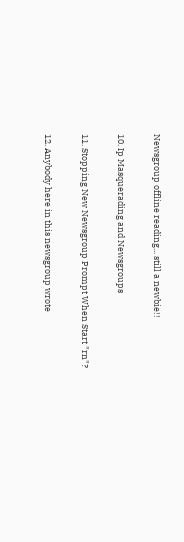Newsgroup offline reading... still a newbie!!

10. Ip Masquerading and Newsgroups

11. Stopping New Newsgroup Prompt When Start "rn"?

12. Anybody here in this newsgroup wrote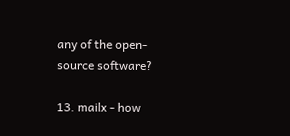any of the open-source software?

13. mailx - how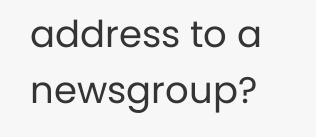address to a newsgroup?